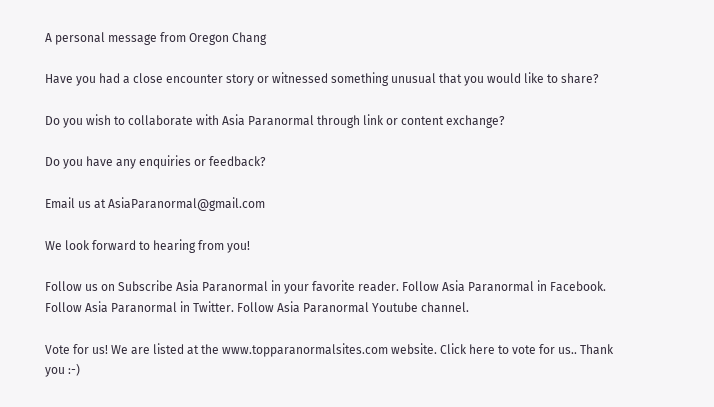A personal message from Oregon Chang

Have you had a close encounter story or witnessed something unusual that you would like to share?

Do you wish to collaborate with Asia Paranormal through link or content exchange?

Do you have any enquiries or feedback?

Email us at AsiaParanormal@gmail.com

We look forward to hearing from you!

Follow us on Subscribe Asia Paranormal in your favorite reader. Follow Asia Paranormal in Facebook. Follow Asia Paranormal in Twitter. Follow Asia Paranormal Youtube channel.

Vote for us! We are listed at the www.topparanormalsites.com website. Click here to vote for us.. Thank you :-)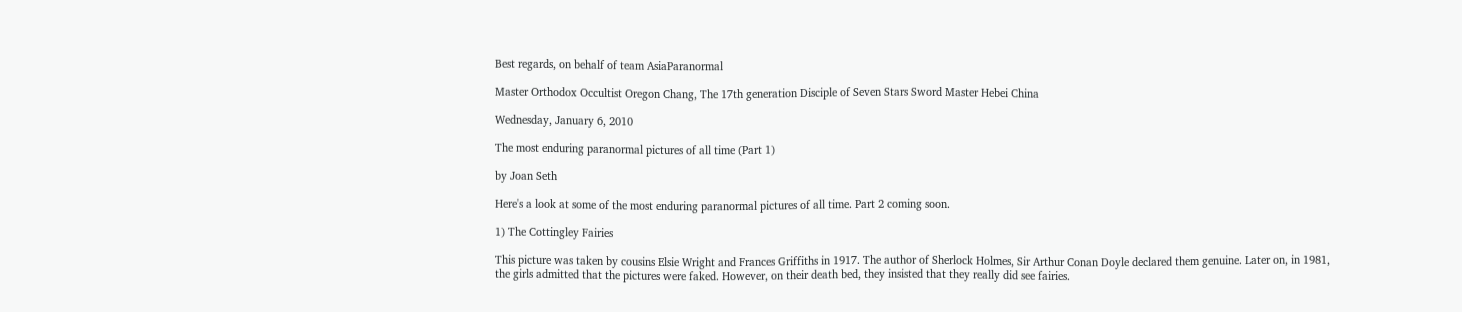Best regards, on behalf of team AsiaParanormal

Master Orthodox Occultist Oregon Chang, The 17th generation Disciple of Seven Stars Sword Master Hebei China

Wednesday, January 6, 2010

The most enduring paranormal pictures of all time (Part 1)

by Joan Seth

Here's a look at some of the most enduring paranormal pictures of all time. Part 2 coming soon.

1) The Cottingley Fairies

This picture was taken by cousins Elsie Wright and Frances Griffiths in 1917. The author of Sherlock Holmes, Sir Arthur Conan Doyle declared them genuine. Later on, in 1981, the girls admitted that the pictures were faked. However, on their death bed, they insisted that they really did see fairies.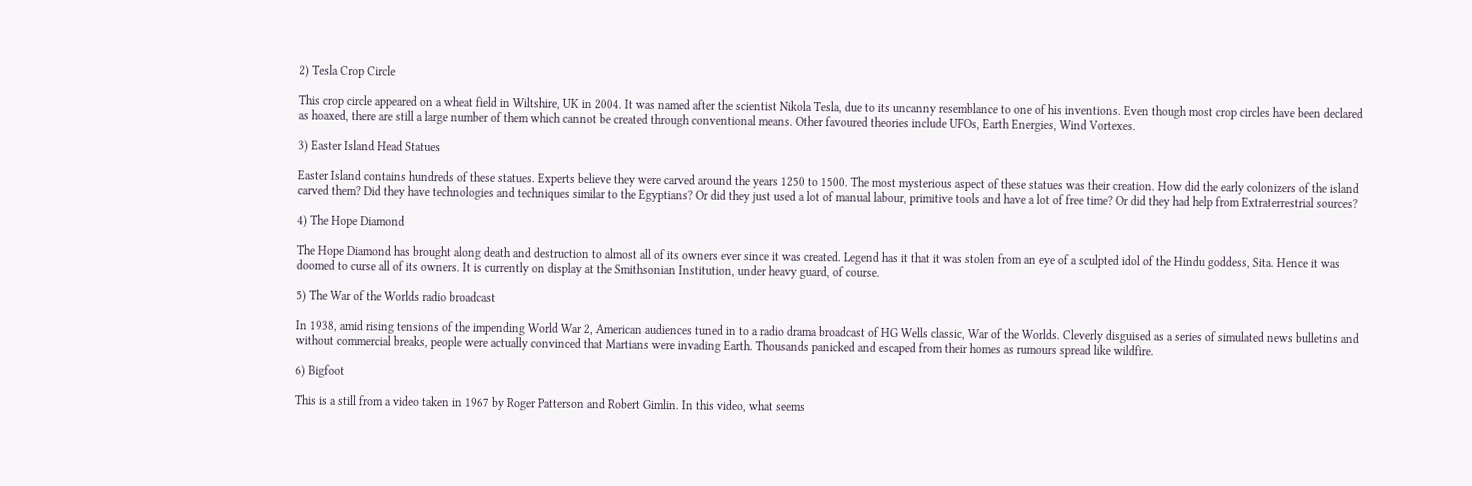2) Tesla Crop Circle

This crop circle appeared on a wheat field in Wiltshire, UK in 2004. It was named after the scientist Nikola Tesla, due to its uncanny resemblance to one of his inventions. Even though most crop circles have been declared as hoaxed, there are still a large number of them which cannot be created through conventional means. Other favoured theories include UFOs, Earth Energies, Wind Vortexes.

3) Easter Island Head Statues

Easter Island contains hundreds of these statues. Experts believe they were carved around the years 1250 to 1500. The most mysterious aspect of these statues was their creation. How did the early colonizers of the island carved them? Did they have technologies and techniques similar to the Egyptians? Or did they just used a lot of manual labour, primitive tools and have a lot of free time? Or did they had help from Extraterrestrial sources?

4) The Hope Diamond

The Hope Diamond has brought along death and destruction to almost all of its owners ever since it was created. Legend has it that it was stolen from an eye of a sculpted idol of the Hindu goddess, Sita. Hence it was doomed to curse all of its owners. It is currently on display at the Smithsonian Institution, under heavy guard, of course.

5) The War of the Worlds radio broadcast

In 1938, amid rising tensions of the impending World War 2, American audiences tuned in to a radio drama broadcast of HG Wells classic, War of the Worlds. Cleverly disguised as a series of simulated news bulletins and without commercial breaks, people were actually convinced that Martians were invading Earth. Thousands panicked and escaped from their homes as rumours spread like wildfire.

6) Bigfoot

This is a still from a video taken in 1967 by Roger Patterson and Robert Gimlin. In this video, what seems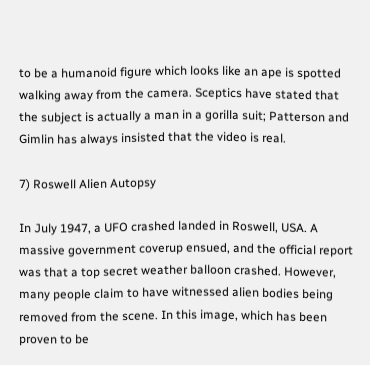to be a humanoid figure which looks like an ape is spotted walking away from the camera. Sceptics have stated that the subject is actually a man in a gorilla suit; Patterson and Gimlin has always insisted that the video is real.

7) Roswell Alien Autopsy

In July 1947, a UFO crashed landed in Roswell, USA. A massive government coverup ensued, and the official report was that a top secret weather balloon crashed. However, many people claim to have witnessed alien bodies being removed from the scene. In this image, which has been proven to be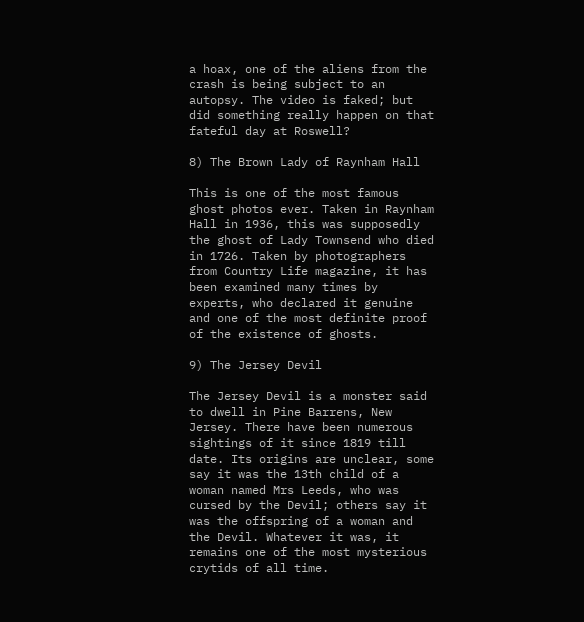a hoax, one of the aliens from the crash is being subject to an autopsy. The video is faked; but did something really happen on that fateful day at Roswell?

8) The Brown Lady of Raynham Hall

This is one of the most famous ghost photos ever. Taken in Raynham Hall in 1936, this was supposedly the ghost of Lady Townsend who died in 1726. Taken by photographers from Country Life magazine, it has been examined many times by experts, who declared it genuine and one of the most definite proof of the existence of ghosts.

9) The Jersey Devil

The Jersey Devil is a monster said to dwell in Pine Barrens, New Jersey. There have been numerous sightings of it since 1819 till date. Its origins are unclear, some say it was the 13th child of a woman named Mrs Leeds, who was cursed by the Devil; others say it was the offspring of a woman and the Devil. Whatever it was, it remains one of the most mysterious crytids of all time.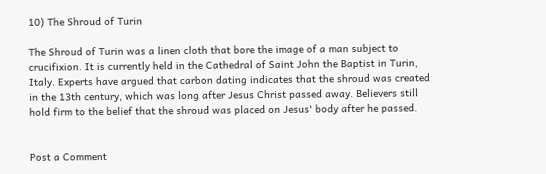10) The Shroud of Turin

The Shroud of Turin was a linen cloth that bore the image of a man subject to crucifixion. It is currently held in the Cathedral of Saint John the Baptist in Turin, Italy. Experts have argued that carbon dating indicates that the shroud was created in the 13th century, which was long after Jesus Christ passed away. Believers still hold firm to the belief that the shroud was placed on Jesus' body after he passed.


Post a Comment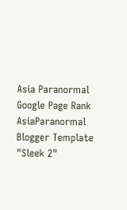Asia Paranormal Google Page Rank
AsiaParanormal Blogger Template "Sleek 2"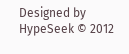Designed by HypeSeek © 2012